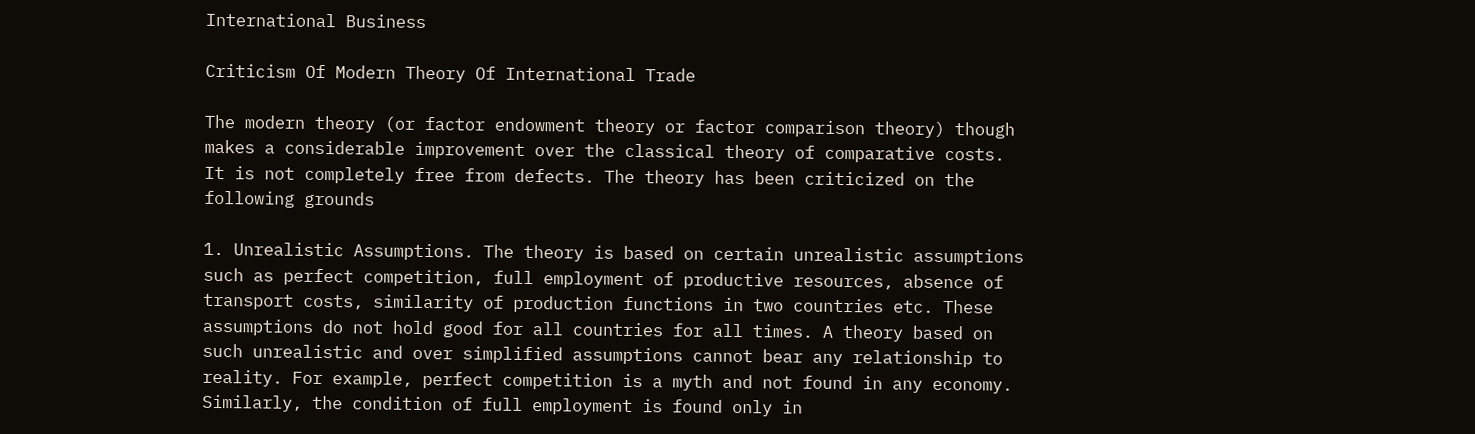International Business

Criticism Of Modern Theory Of International Trade

The modern theory (or factor endowment theory or factor comparison theory) though makes a considerable improvement over the classical theory of comparative costs. It is not completely free from defects. The theory has been criticized on the following grounds

1. Unrealistic Assumptions. The theory is based on certain unrealistic assumptions such as perfect competition, full employment of productive resources, absence of transport costs, similarity of production functions in two countries etc. These assumptions do not hold good for all countries for all times. A theory based on such unrealistic and over simplified assumptions cannot bear any relationship to reality. For example, perfect competition is a myth and not found in any economy. Similarly, the condition of full employment is found only in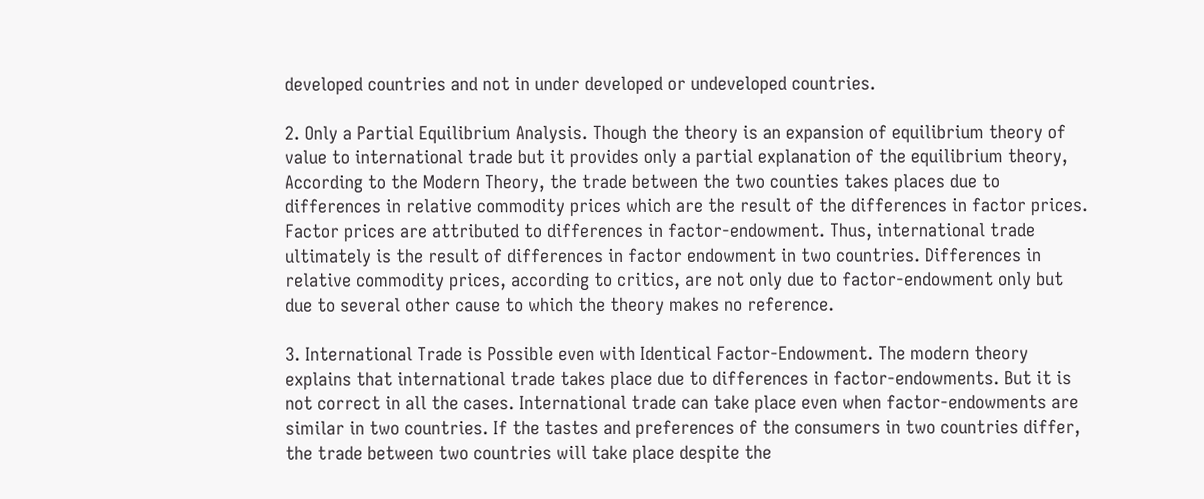developed countries and not in under developed or undeveloped countries.

2. Only a Partial Equilibrium Analysis. Though the theory is an expansion of equilibrium theory of value to international trade but it provides only a partial explanation of the equilibrium theory, According to the Modern Theory, the trade between the two counties takes places due to differences in relative commodity prices which are the result of the differences in factor prices. Factor prices are attributed to differences in factor-endowment. Thus, international trade ultimately is the result of differences in factor endowment in two countries. Differences in relative commodity prices, according to critics, are not only due to factor-endowment only but due to several other cause to which the theory makes no reference.

3. International Trade is Possible even with Identical Factor-Endowment. The modern theory explains that international trade takes place due to differences in factor-endowments. But it is not correct in all the cases. International trade can take place even when factor-endowments are similar in two countries. If the tastes and preferences of the consumers in two countries differ, the trade between two countries will take place despite the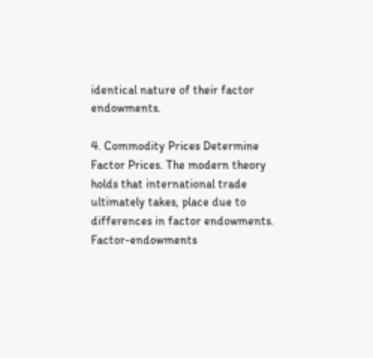identical nature of their factor endowments.

4. Commodity Prices Determine Factor Prices. The modern theory holds that international trade ultimately takes, place due to differences in factor endowments. Factor-endowments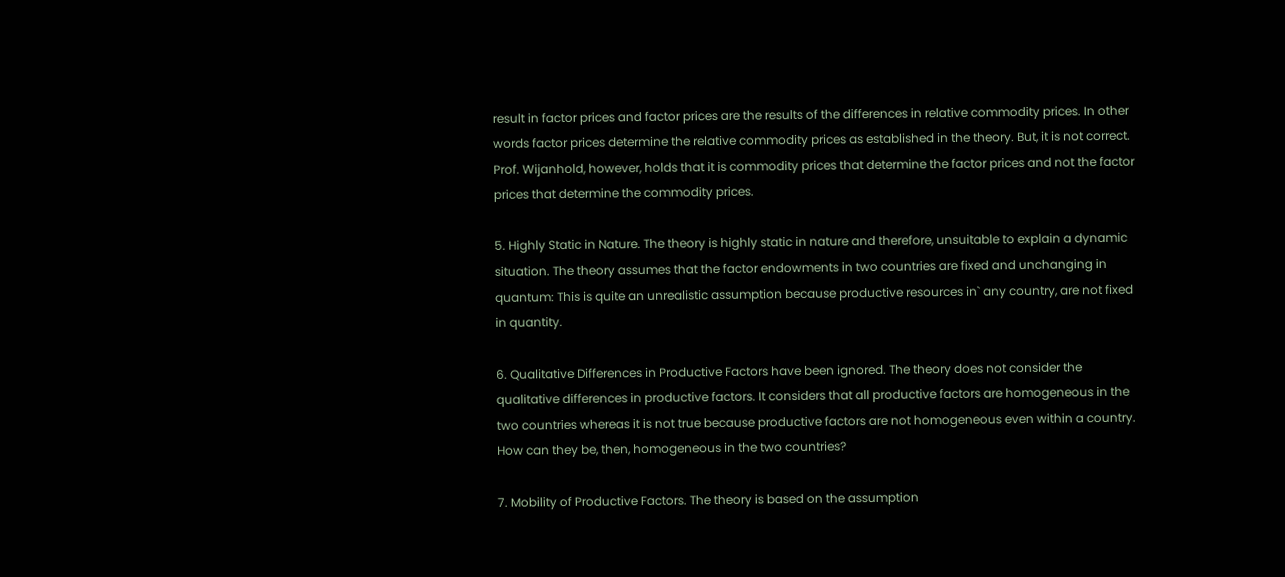result in factor prices and factor prices are the results of the differences in relative commodity prices. In other words factor prices determine the relative commodity prices as established in the theory. But, it is not correct. Prof. Wijanhold, however, holds that it is commodity prices that determine the factor prices and not the factor prices that determine the commodity prices.

5. Highly Static in Nature. The theory is highly static in nature and therefore, unsuitable to explain a dynamic situation. The theory assumes that the factor endowments in two countries are fixed and unchanging in quantum: This is quite an unrealistic assumption because productive resources in` any country, are not fixed in quantity.

6. Qualitative Differences in Productive Factors have been ignored. The theory does not consider the qualitative differences in productive factors. It considers that all productive factors are homogeneous in the two countries whereas it is not true because productive factors are not homogeneous even within a country. How can they be, then, homogeneous in the two countries?

7. Mobility of Productive Factors. The theory is based on the assumption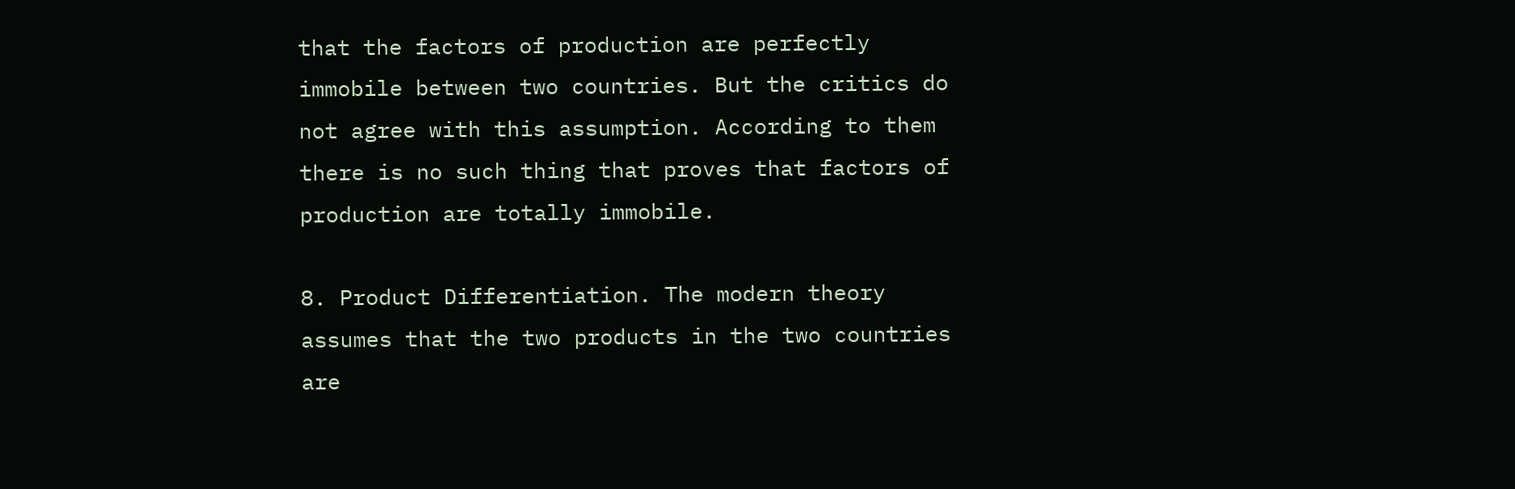that the factors of production are perfectly immobile between two countries. But the critics do not agree with this assumption. According to them there is no such thing that proves that factors of production are totally immobile.

8. Product Differentiation. The modern theory assumes that the two products in the two countries are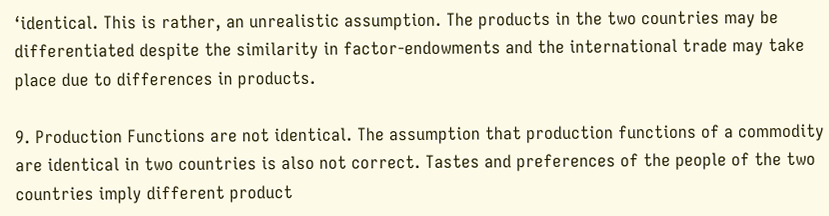‘identical. This is rather, an unrealistic assumption. The products in the two countries may be differentiated despite the similarity in factor-endowments and the international trade may take place due to differences in products.

9. Production Functions are not identical. The assumption that production functions of a commodity are identical in two countries is also not correct. Tastes and preferences of the people of the two countries imply different product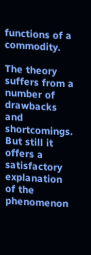functions of a commodity.

The theory suffers from a number of drawbacks and shortcomings. But still it offers a satisfactory explanation of the phenomenon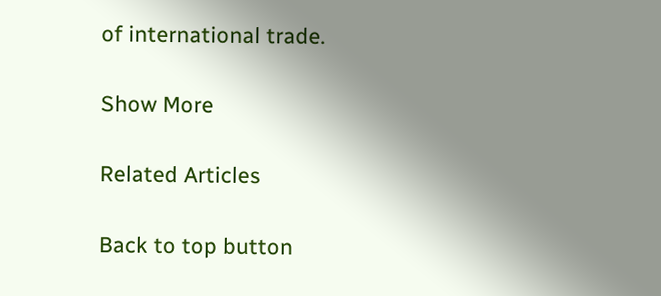of international trade.

Show More

Related Articles

Back to top button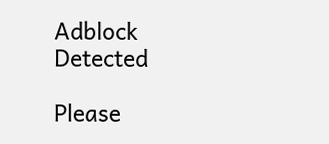Adblock Detected

Please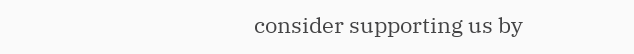consider supporting us by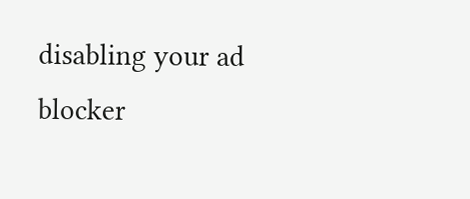disabling your ad blocker